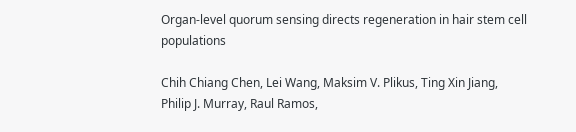Organ-level quorum sensing directs regeneration in hair stem cell populations

Chih Chiang Chen, Lei Wang, Maksim V. Plikus, Ting Xin Jiang, Philip J. Murray, Raul Ramos,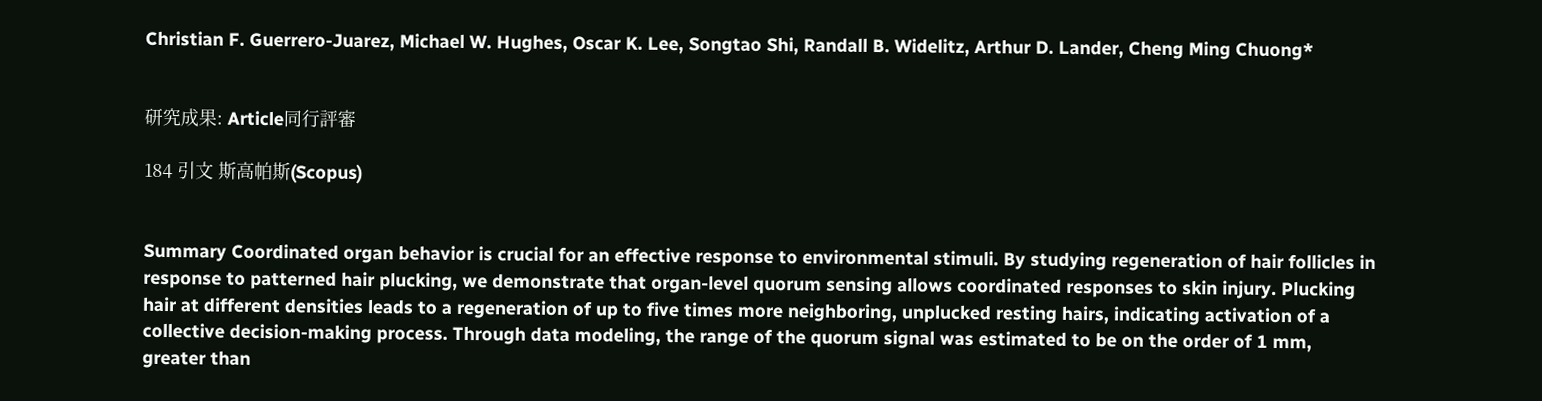Christian F. Guerrero-Juarez, Michael W. Hughes, Oscar K. Lee, Songtao Shi, Randall B. Widelitz, Arthur D. Lander, Cheng Ming Chuong*


研究成果: Article同行評審

184 引文 斯高帕斯(Scopus)


Summary Coordinated organ behavior is crucial for an effective response to environmental stimuli. By studying regeneration of hair follicles in response to patterned hair plucking, we demonstrate that organ-level quorum sensing allows coordinated responses to skin injury. Plucking hair at different densities leads to a regeneration of up to five times more neighboring, unplucked resting hairs, indicating activation of a collective decision-making process. Through data modeling, the range of the quorum signal was estimated to be on the order of 1 mm, greater than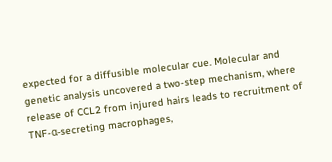expected for a diffusible molecular cue. Molecular and genetic analysis uncovered a two-step mechanism, where release of CCL2 from injured hairs leads to recruitment of TNF-α-secreting macrophages,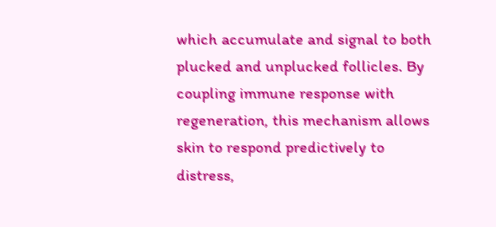which accumulate and signal to both plucked and unplucked follicles. By coupling immune response with regeneration, this mechanism allows skin to respond predictively to distress,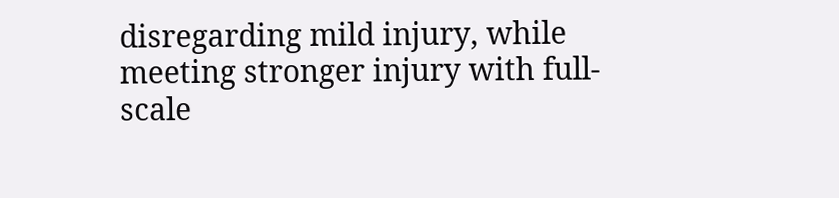disregarding mild injury, while meeting stronger injury with full-scale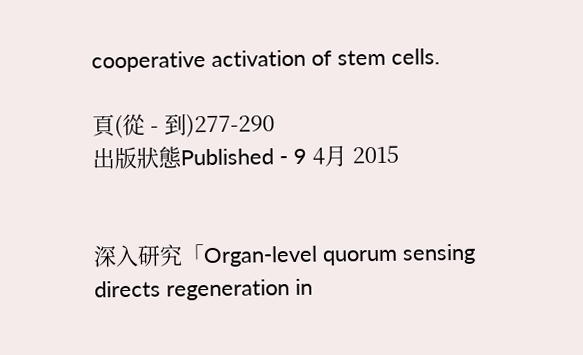cooperative activation of stem cells.

頁(從 - 到)277-290
出版狀態Published - 9 4月 2015


深入研究「Organ-level quorum sensing directs regeneration in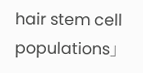hair stem cell populations」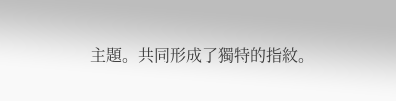主題。共同形成了獨特的指紋。